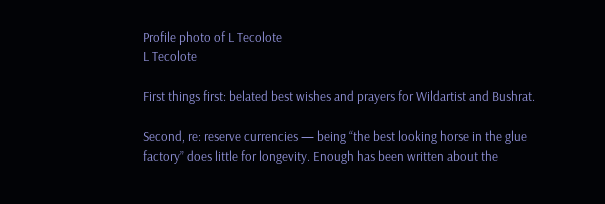Profile photo of L Tecolote
L Tecolote

First things first: belated best wishes and prayers for Wildartist and Bushrat.

Second, re: reserve currencies — being “the best looking horse in the glue factory” does little for longevity. Enough has been written about the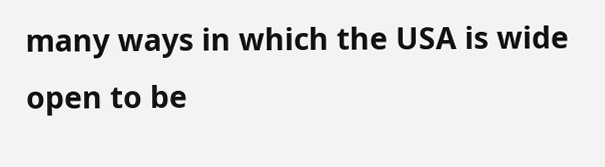many ways in which the USA is wide open to be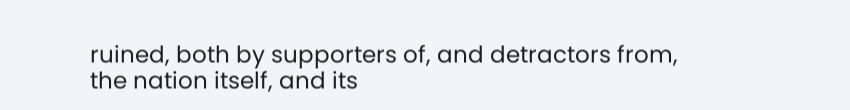ruined, both by supporters of, and detractors from, the nation itself, and its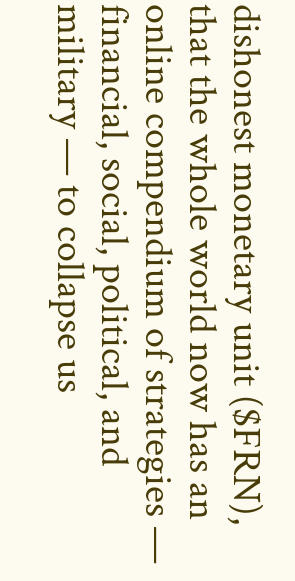dishonest monetary unit ($FRN), that the whole world now has an online compendium of strategies — financial, social, political, and military — to collapse us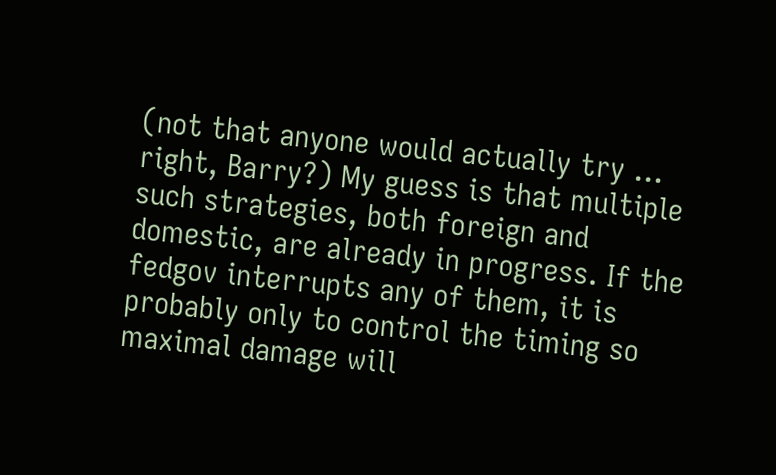(not that anyone would actually try … right, Barry?) My guess is that multiple such strategies, both foreign and domestic, are already in progress. If the fedgov interrupts any of them, it is probably only to control the timing so maximal damage will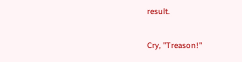result.

Cry, "Treason!"